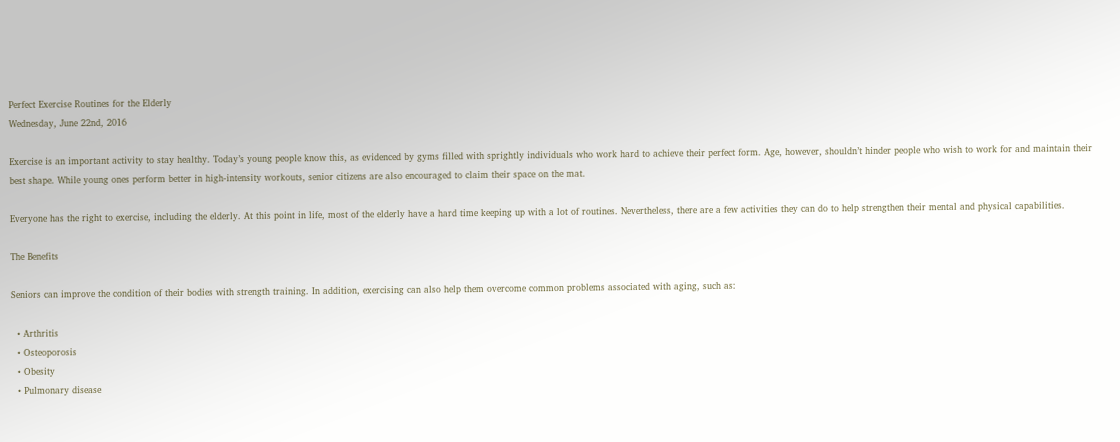Perfect Exercise Routines for the Elderly
Wednesday, June 22nd, 2016

Exercise is an important activity to stay healthy. Today’s young people know this, as evidenced by gyms filled with sprightly individuals who work hard to achieve their perfect form. Age, however, shouldn’t hinder people who wish to work for and maintain their best shape. While young ones perform better in high-intensity workouts, senior citizens are also encouraged to claim their space on the mat.

Everyone has the right to exercise, including the elderly. At this point in life, most of the elderly have a hard time keeping up with a lot of routines. Nevertheless, there are a few activities they can do to help strengthen their mental and physical capabilities.

The Benefits

Seniors can improve the condition of their bodies with strength training. In addition, exercising can also help them overcome common problems associated with aging, such as:

  • Arthritis
  • Osteoporosis
  • Obesity
  • Pulmonary disease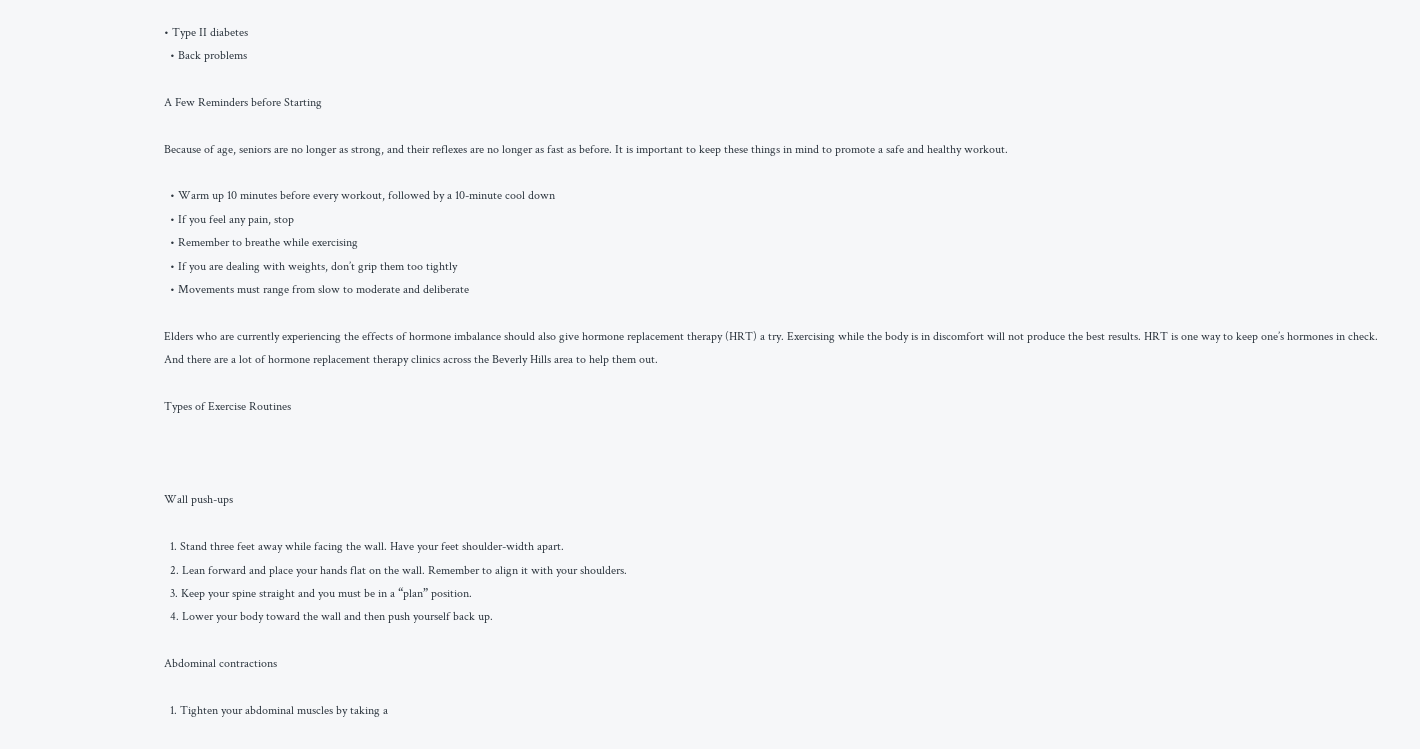• Type II diabetes
  • Back problems

A Few Reminders before Starting

Because of age, seniors are no longer as strong, and their reflexes are no longer as fast as before. It is important to keep these things in mind to promote a safe and healthy workout.

  • Warm up 10 minutes before every workout, followed by a 10-minute cool down
  • If you feel any pain, stop
  • Remember to breathe while exercising
  • If you are dealing with weights, don’t grip them too tightly
  • Movements must range from slow to moderate and deliberate

Elders who are currently experiencing the effects of hormone imbalance should also give hormone replacement therapy (HRT) a try. Exercising while the body is in discomfort will not produce the best results. HRT is one way to keep one’s hormones in check. And there are a lot of hormone replacement therapy clinics across the Beverly Hills area to help them out.

Types of Exercise Routines



Wall push-ups

  1. Stand three feet away while facing the wall. Have your feet shoulder-width apart.
  2. Lean forward and place your hands flat on the wall. Remember to align it with your shoulders.
  3. Keep your spine straight and you must be in a “plan” position.
  4. Lower your body toward the wall and then push yourself back up.

Abdominal contractions

  1. Tighten your abdominal muscles by taking a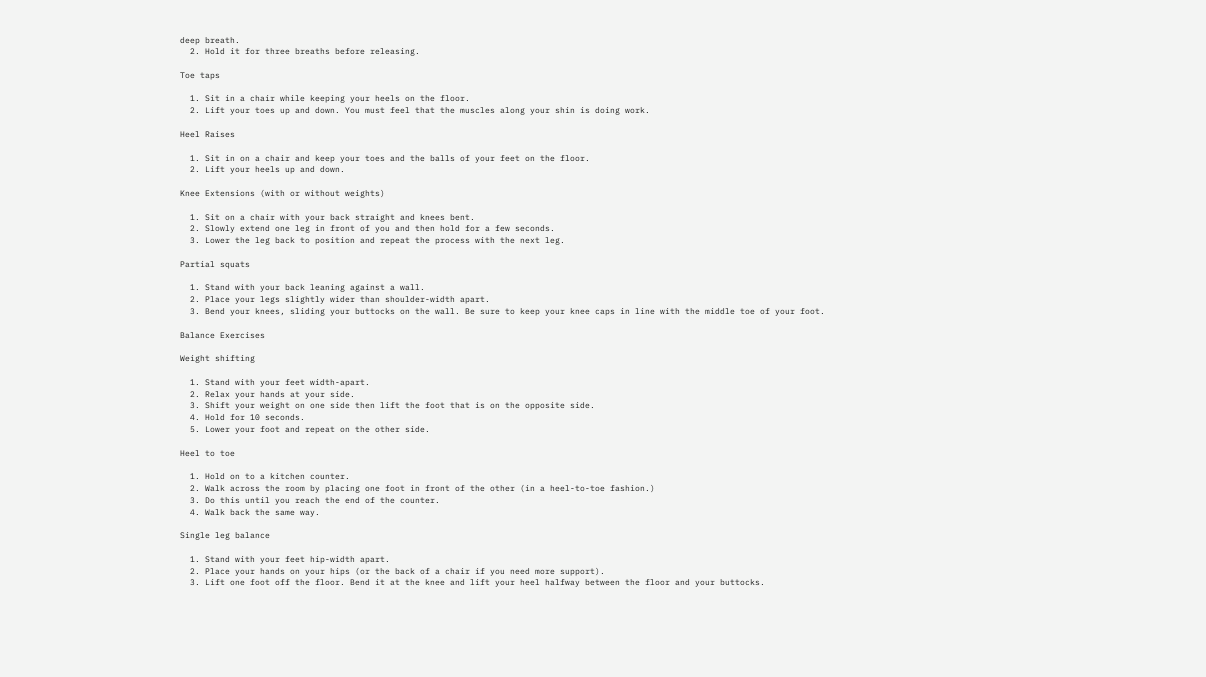deep breath.
  2. Hold it for three breaths before releasing.

Toe taps

  1. Sit in a chair while keeping your heels on the floor.
  2. Lift your toes up and down. You must feel that the muscles along your shin is doing work.

Heel Raises

  1. Sit in on a chair and keep your toes and the balls of your feet on the floor.
  2. Lift your heels up and down.

Knee Extensions (with or without weights)

  1. Sit on a chair with your back straight and knees bent.
  2. Slowly extend one leg in front of you and then hold for a few seconds.
  3. Lower the leg back to position and repeat the process with the next leg.

Partial squats

  1. Stand with your back leaning against a wall.
  2. Place your legs slightly wider than shoulder-width apart.
  3. Bend your knees, sliding your buttocks on the wall. Be sure to keep your knee caps in line with the middle toe of your foot.

Balance Exercises

Weight shifting

  1. Stand with your feet width-apart.
  2. Relax your hands at your side.
  3. Shift your weight on one side then lift the foot that is on the opposite side.
  4. Hold for 10 seconds.
  5. Lower your foot and repeat on the other side.

Heel to toe

  1. Hold on to a kitchen counter.
  2. Walk across the room by placing one foot in front of the other (in a heel-to-toe fashion.)
  3. Do this until you reach the end of the counter.
  4. Walk back the same way.

Single leg balance

  1. Stand with your feet hip-width apart.
  2. Place your hands on your hips (or the back of a chair if you need more support).
  3. Lift one foot off the floor. Bend it at the knee and lift your heel halfway between the floor and your buttocks.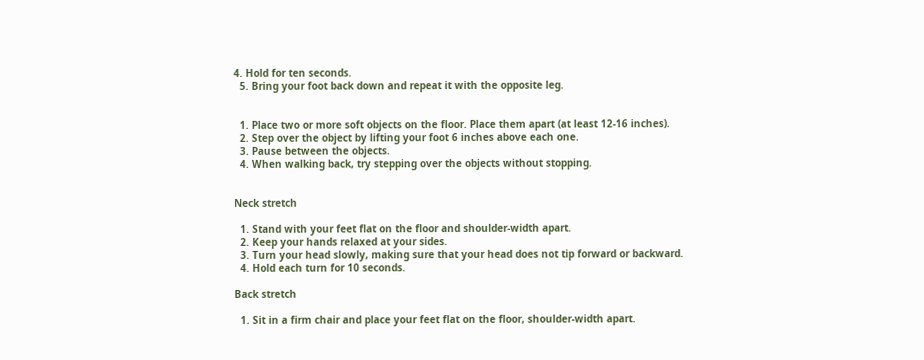4. Hold for ten seconds.
  5. Bring your foot back down and repeat it with the opposite leg.


  1. Place two or more soft objects on the floor. Place them apart (at least 12-16 inches).
  2. Step over the object by lifting your foot 6 inches above each one.
  3. Pause between the objects.
  4. When walking back, try stepping over the objects without stopping.


Neck stretch

  1. Stand with your feet flat on the floor and shoulder-width apart.
  2. Keep your hands relaxed at your sides.
  3. Turn your head slowly, making sure that your head does not tip forward or backward.
  4. Hold each turn for 10 seconds.

Back stretch

  1. Sit in a firm chair and place your feet flat on the floor, shoulder-width apart.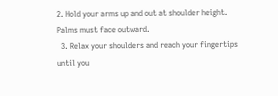2. Hold your arms up and out at shoulder height. Palms must face outward.
  3. Relax your shoulders and reach your fingertips until you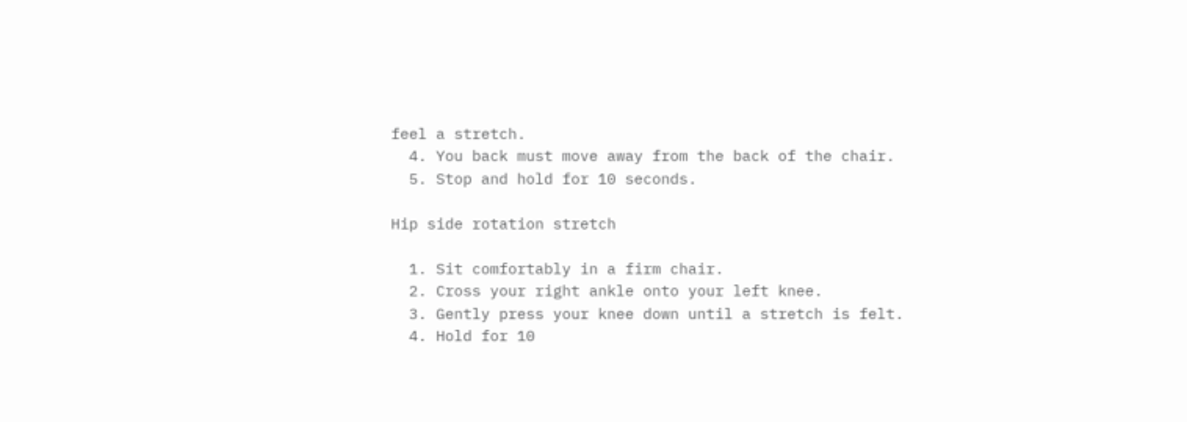feel a stretch.
  4. You back must move away from the back of the chair.
  5. Stop and hold for 10 seconds.

Hip side rotation stretch

  1. Sit comfortably in a firm chair.
  2. Cross your right ankle onto your left knee.
  3. Gently press your knee down until a stretch is felt.
  4. Hold for 10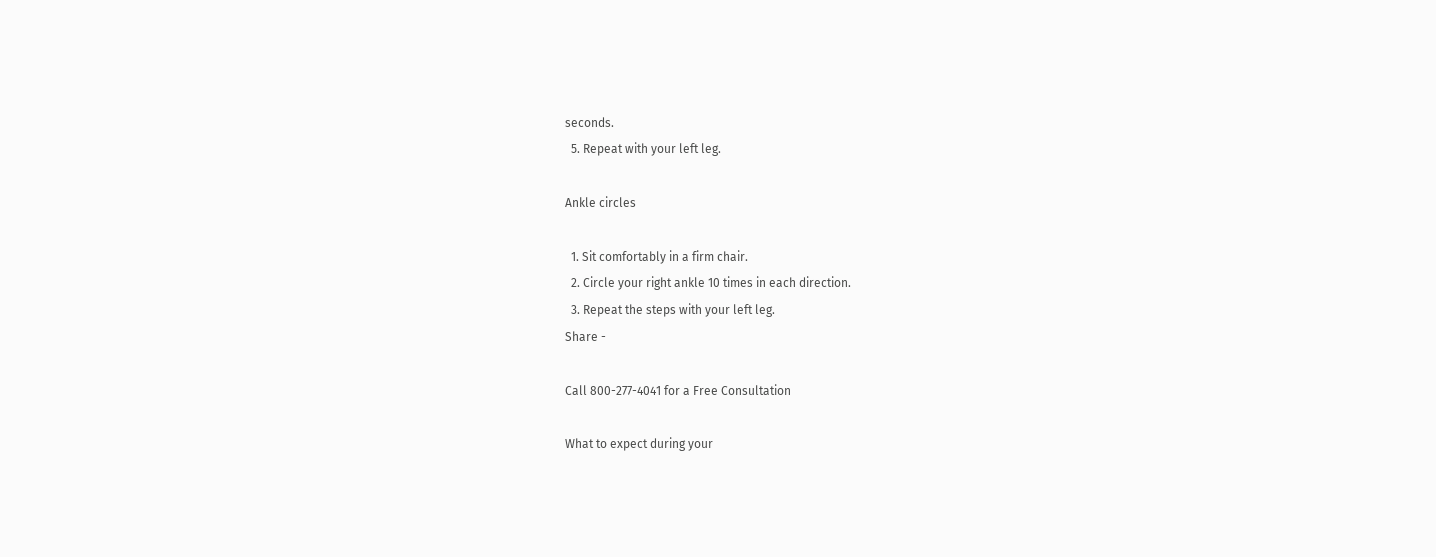seconds.
  5. Repeat with your left leg.

Ankle circles

  1. Sit comfortably in a firm chair.
  2. Circle your right ankle 10 times in each direction.
  3. Repeat the steps with your left leg.
Share -

Call 800-277-4041 for a Free Consultation

What to expect during your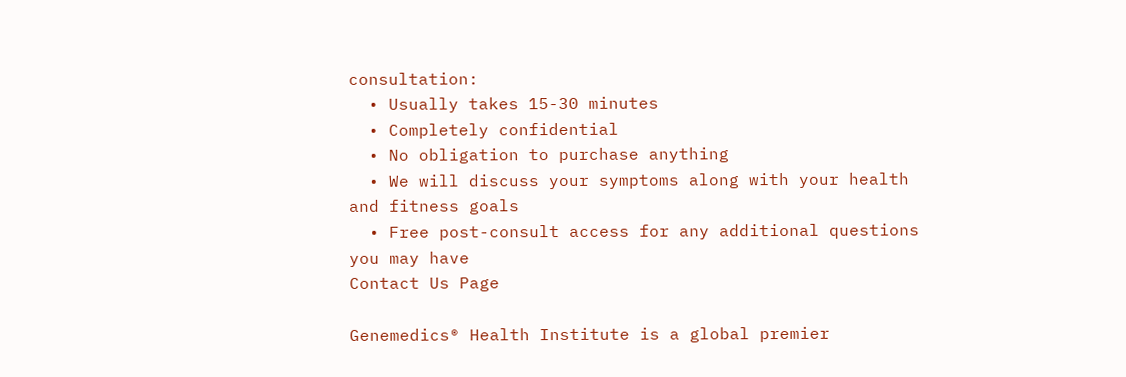consultation:
  • Usually takes 15-30 minutes
  • Completely confidential
  • No obligation to purchase anything
  • We will discuss your symptoms along with your health and fitness goals
  • Free post-consult access for any additional questions you may have
Contact Us Page

Genemedics® Health Institute is a global premier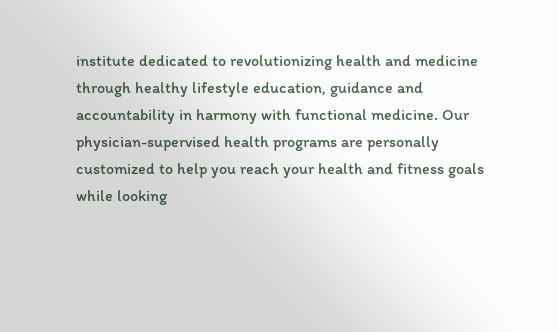institute dedicated to revolutionizing health and medicine through healthy lifestyle education, guidance and accountability in harmony with functional medicine. Our physician-supervised health programs are personally customized to help you reach your health and fitness goals while looking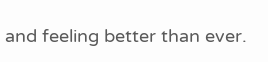and feeling better than ever.